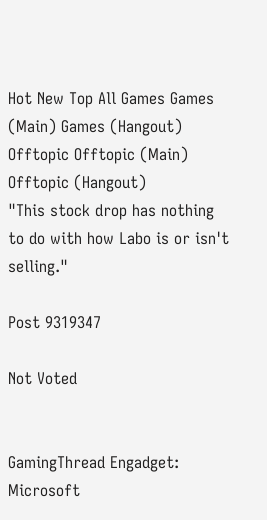Hot New Top All Games Games (Main) Games (Hangout) Offtopic Offtopic (Main) Offtopic (Hangout)
"This stock drop has nothing to do with how Labo is or isn't selling."

Post 9319347

Not Voted


GamingThread Engadget: Microsoft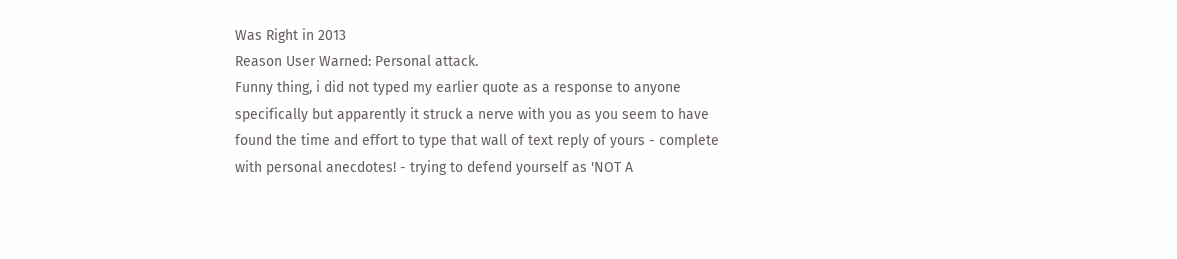Was Right in 2013
Reason User Warned: Personal attack.
Funny thing, i did not typed my earlier quote as a response to anyone specifically but apparently it struck a nerve with you as you seem to have found the time and effort to type that wall of text reply of yours - complete with personal anecdotes! - trying to defend yourself as 'NOT A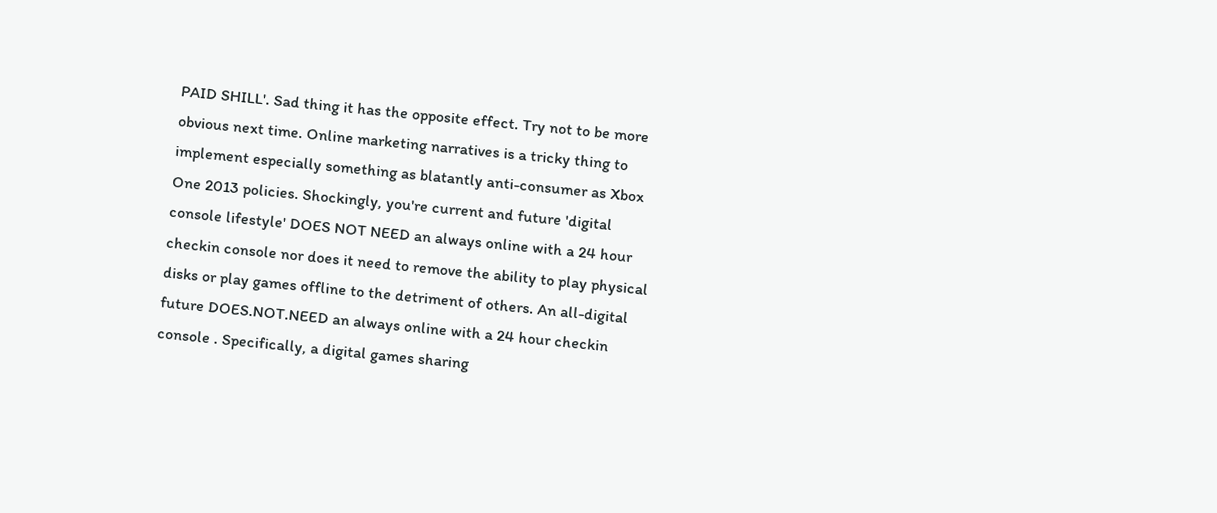PAID SHILL'. Sad thing it has the opposite effect. Try not to be more obvious next time. Online marketing narratives is a tricky thing to implement especially something as blatantly anti-consumer as Xbox One 2013 policies. Shockingly, you're current and future 'digital console lifestyle' DOES NOT NEED an always online with a 24 hour checkin console nor does it need to remove the ability to play physical disks or play games offline to the detriment of others. An all-digital future DOES.NOT.NEED an always online with a 24 hour checkin console . Specifically, a digital games sharing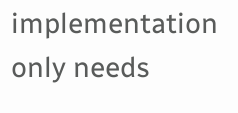implementation only needs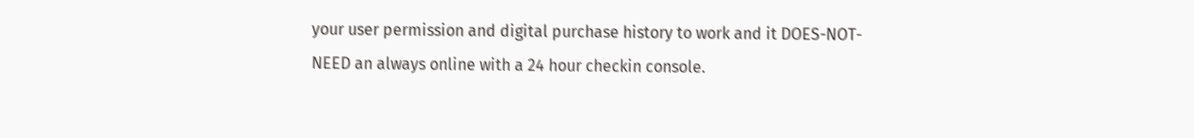your user permission and digital purchase history to work and it DOES-NOT-NEED an always online with a 24 hour checkin console.